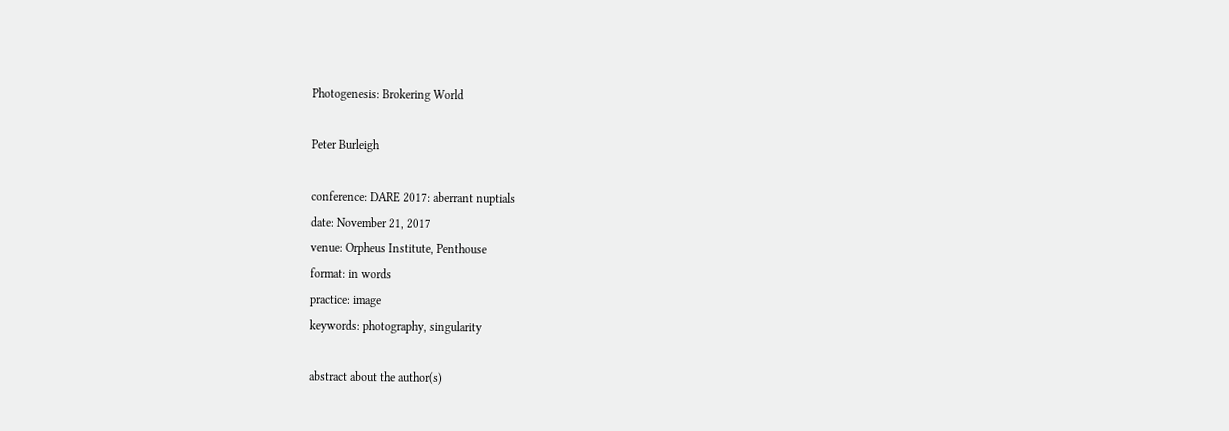Photogenesis: Brokering World

Peter Burleigh

conference: DARE 2017: aberrant nuptials
date: November 21, 2017
venue: Orpheus Institute, Penthouse
format: in words
practice: image
keywords: photography, singularity

abstract about the author(s)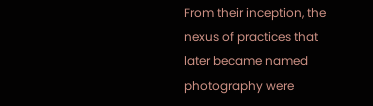From their inception, the nexus of practices that later became named photography were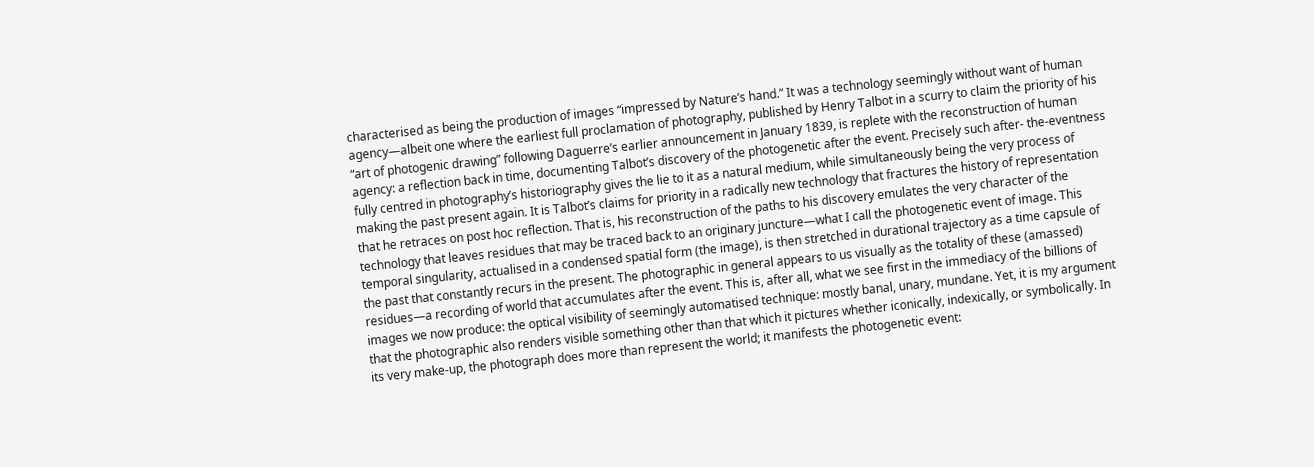characterised as being the production of images “impressed by Nature’s hand.” It was a technology seemingly without want of human agency—albeit one where the earliest full proclamation of photography, published by Henry Talbot in a scurry to claim the priority of his “art of photogenic drawing” following Daguerre’s earlier announcement in January 1839, is replete with the reconstruction of human agency: a reflection back in time, documenting Talbot’s discovery of the photogenetic after the event. Precisely such after- the-eventness fully centred in photography’s historiography gives the lie to it as a natural medium, while simultaneously being the very process of making the past present again. It is Talbot’s claims for priority in a radically new technology that fractures the history of representation that he retraces on post hoc reflection. That is, his reconstruction of the paths to his discovery emulates the very character of the technology that leaves residues that may be traced back to an originary juncture—what I call the photogenetic event of image. This temporal singularity, actualised in a condensed spatial form (the image), is then stretched in durational trajectory as a time capsule of the past that constantly recurs in the present. The photographic in general appears to us visually as the totality of these (amassed) residues—a recording of world that accumulates after the event. This is, after all, what we see first in the immediacy of the billions of images we now produce: the optical visibility of seemingly automatised technique: mostly banal, unary, mundane. Yet, it is my argument that the photographic also renders visible something other than that which it pictures whether iconically, indexically, or symbolically. In its very make-up, the photograph does more than represent the world; it manifests the photogenetic event: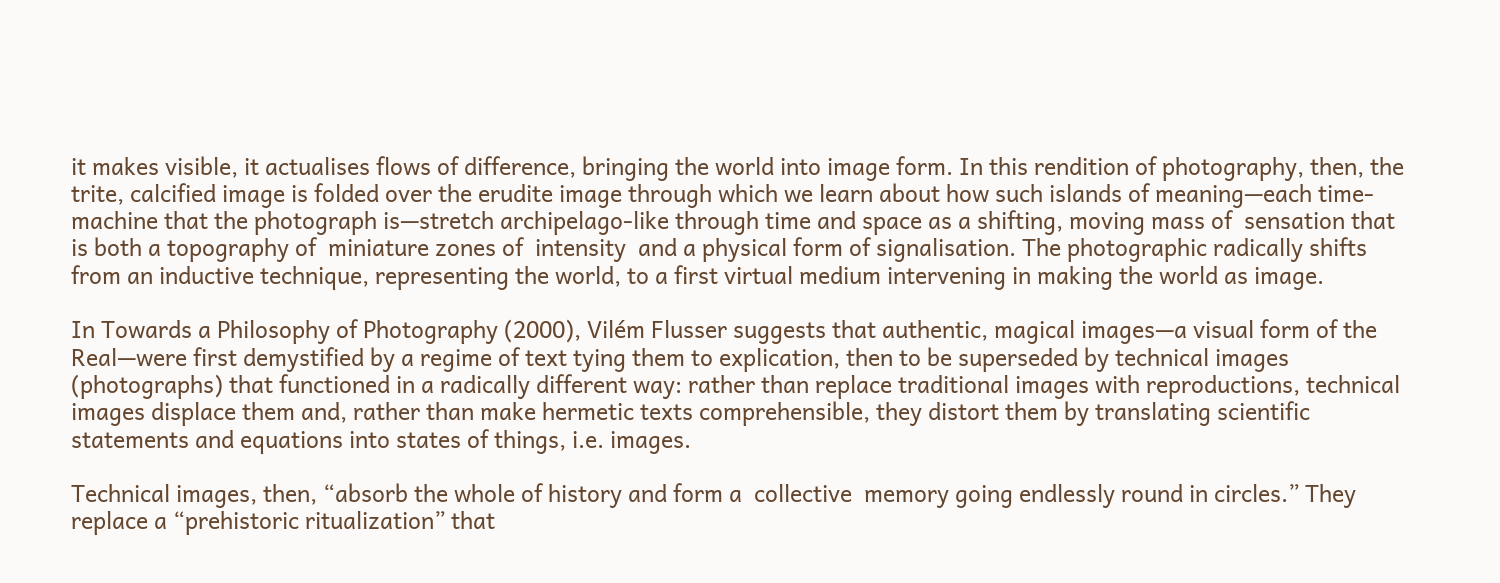it makes visible, it actualises flows of difference, bringing the world into image form. In this rendition of photography, then, the trite, calcified image is folded over the erudite image through which we learn about how such islands of meaning—each time-machine that the photograph is—stretch archipelago-like through time and space as a shifting, moving mass of  sensation that is both a topography of  miniature zones of  intensity  and a physical form of signalisation. The photographic radically shifts from an inductive technique, representing the world, to a first virtual medium intervening in making the world as image.

In Towards a Philosophy of Photography (2000), Vilém Flusser suggests that authentic, magical images—a visual form of the Real—were first demystified by a regime of text tying them to explication, then to be superseded by technical images (photographs) that functioned in a radically different way: rather than replace traditional images with reproductions, technical images displace them and, rather than make hermetic texts comprehensible, they distort them by translating scientific statements and equations into states of things, i.e. images.

Technical images, then, “absorb the whole of history and form a  collective  memory going endlessly round in circles.” They replace a “prehistoric ritualization” that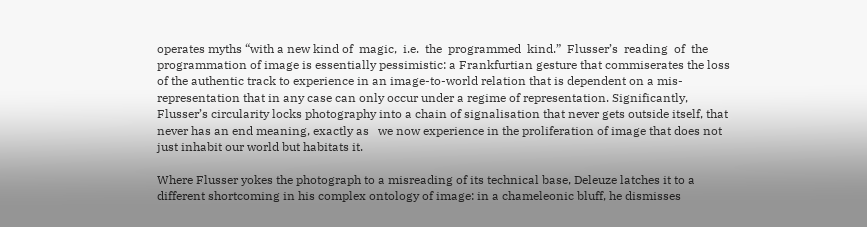operates myths “with a new kind of  magic,  i.e.  the  programmed  kind.”  Flusser’s  reading  of  the programmation of image is essentially pessimistic: a Frankfurtian gesture that commiserates the loss of the authentic track to experience in an image-to-world relation that is dependent on a mis-representation that in any case can only occur under a regime of representation. Significantly, Flusser’s circularity locks photography into a chain of signalisation that never gets outside itself, that never has an end meaning, exactly as   we now experience in the proliferation of image that does not just inhabit our world but habitats it.

Where Flusser yokes the photograph to a misreading of its technical base, Deleuze latches it to a different shortcoming in his complex ontology of image: in a chameleonic bluff, he dismisses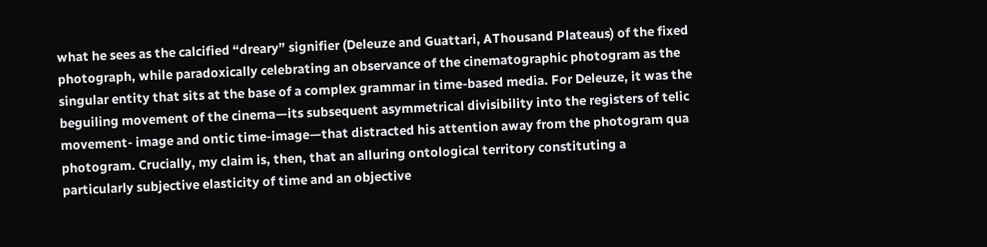what he sees as the calcified “dreary” signifier (Deleuze and Guattari, AThousand Plateaus) of the fixed photograph, while paradoxically celebrating an observance of the cinematographic photogram as the singular entity that sits at the base of a complex grammar in time-based media. For Deleuze, it was the beguiling movement of the cinema—its subsequent asymmetrical divisibility into the registers of telic movement- image and ontic time-image—that distracted his attention away from the photogram qua photogram. Crucially, my claim is, then, that an alluring ontological territory constituting a particularly subjective elasticity of time and an objective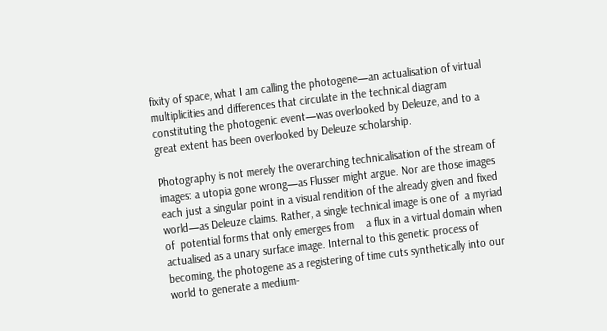fixity of space, what I am calling the photogene—an actualisation of virtual multiplicities and differences that circulate in the technical diagram constituting the photogenic event—was overlooked by Deleuze, and to a great extent has been overlooked by Deleuze scholarship.

Photography is not merely the overarching technicalisation of the stream of images: a utopia gone wrong—as Flusser might argue. Nor are those images each just a singular point in a visual rendition of the already given and fixed world—as Deleuze claims. Rather, a single technical image is one of  a myriad of  potential forms that only emerges from    a flux in a virtual domain when actualised as a unary surface image. Internal to this genetic process of becoming, the photogene as a registering of time cuts synthetically into our world to generate a medium-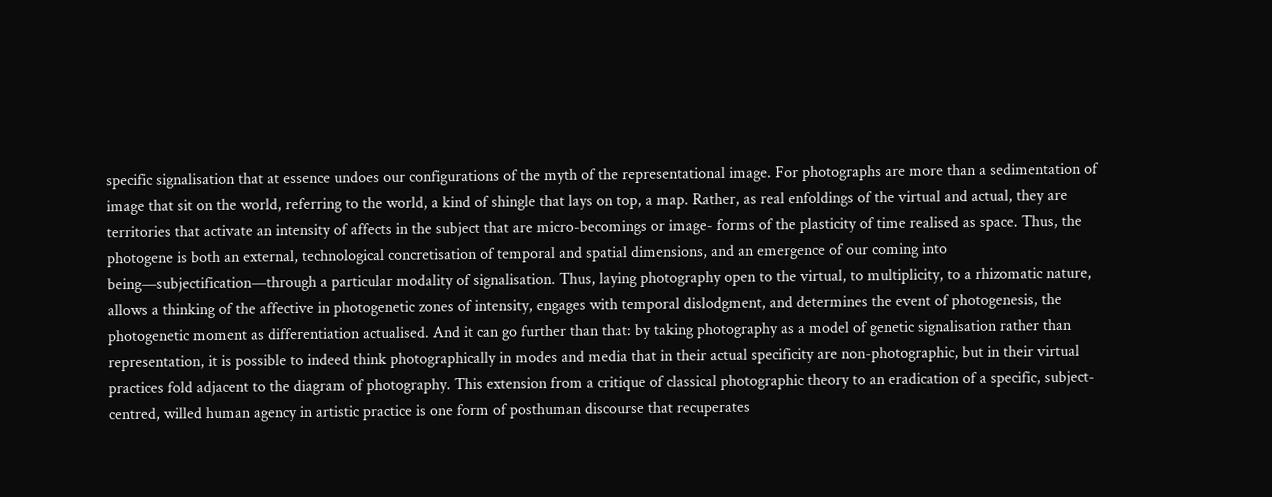specific signalisation that at essence undoes our configurations of the myth of the representational image. For photographs are more than a sedimentation of image that sit on the world, referring to the world, a kind of shingle that lays on top, a map. Rather, as real enfoldings of the virtual and actual, they are territories that activate an intensity of affects in the subject that are micro-becomings or image- forms of the plasticity of time realised as space. Thus, the photogene is both an external, technological concretisation of temporal and spatial dimensions, and an emergence of our coming into being—subjectification—through a particular modality of signalisation. Thus, laying photography open to the virtual, to multiplicity, to a rhizomatic nature, allows a thinking of the affective in photogenetic zones of intensity, engages with temporal dislodgment, and determines the event of photogenesis, the photogenetic moment as differentiation actualised. And it can go further than that: by taking photography as a model of genetic signalisation rather than representation, it is possible to indeed think photographically in modes and media that in their actual specificity are non-photographic, but in their virtual practices fold adjacent to the diagram of photography. This extension from a critique of classical photographic theory to an eradication of a specific, subject- centred, willed human agency in artistic practice is one form of posthuman discourse that recuperates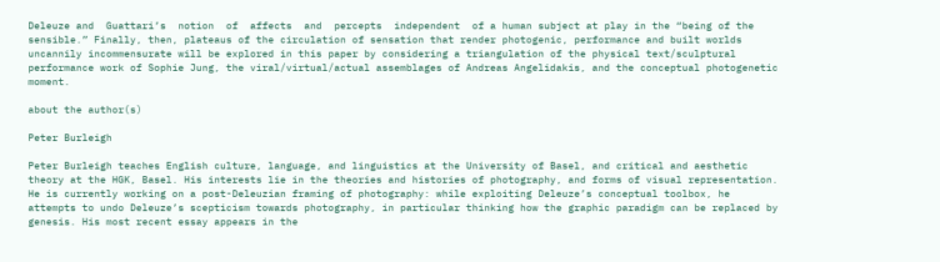Deleuze and  Guattari’s  notion  of  affects  and  percepts  independent  of a human subject at play in the “being of the sensible.” Finally, then, plateaus of the circulation of sensation that render photogenic, performance and built worlds uncannily incommensurate will be explored in this paper by considering a triangulation of the physical text/sculptural performance work of Sophie Jung, the viral/virtual/actual assemblages of Andreas Angelidakis, and the conceptual photogenetic moment.

about the author(s)

Peter Burleigh

Peter Burleigh teaches English culture, language, and linguistics at the University of Basel, and critical and aesthetic theory at the HGK, Basel. His interests lie in the theories and histories of photography, and forms of visual representation. He is currently working on a post-Deleuzian framing of photography: while exploiting Deleuze’s conceptual toolbox, he attempts to undo Deleuze’s scepticism towards photography, in particular thinking how the graphic paradigm can be replaced by genesis. His most recent essay appears in the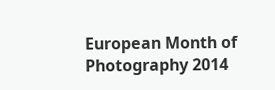European Month of Photography 2014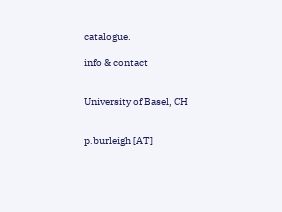catalogue.

info & contact


University of Basel, CH


p.burleigh [AT]